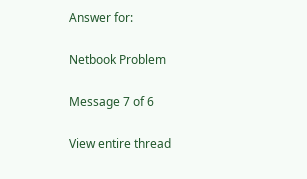Answer for:

Netbook Problem

Message 7 of 6

View entire thread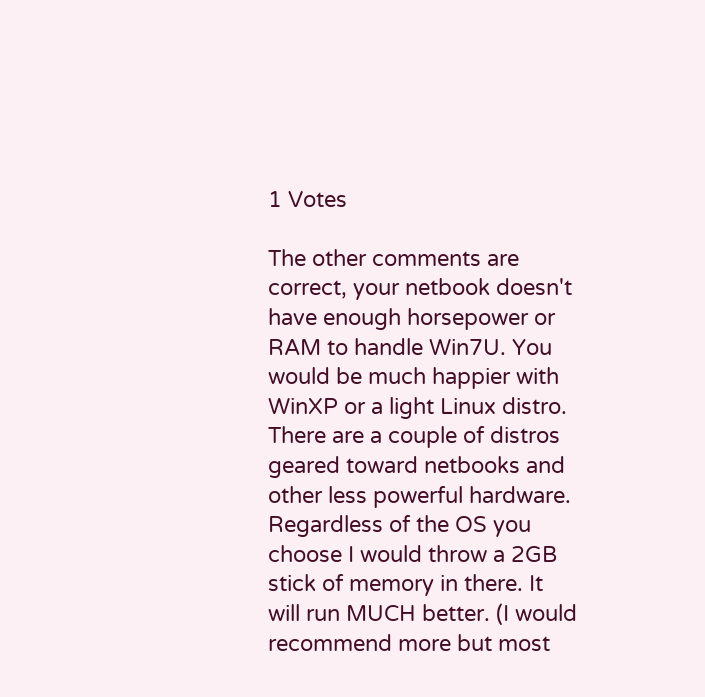1 Votes

The other comments are correct, your netbook doesn't have enough horsepower or RAM to handle Win7U. You would be much happier with WinXP or a light Linux distro. There are a couple of distros geared toward netbooks and other less powerful hardware. Regardless of the OS you choose I would throw a 2GB stick of memory in there. It will run MUCH better. (I would recommend more but most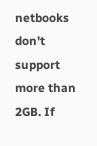netbooks don't support more than 2GB. If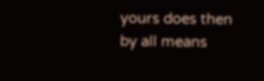yours does then by all means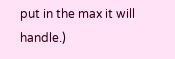put in the max it will handle.)